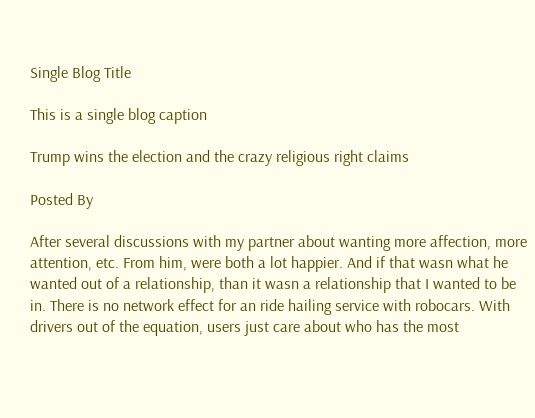Single Blog Title

This is a single blog caption

Trump wins the election and the crazy religious right claims

Posted By

After several discussions with my partner about wanting more affection, more attention, etc. From him, were both a lot happier. And if that wasn what he wanted out of a relationship, than it wasn a relationship that I wanted to be in. There is no network effect for an ride hailing service with robocars. With drivers out of the equation, users just care about who has the most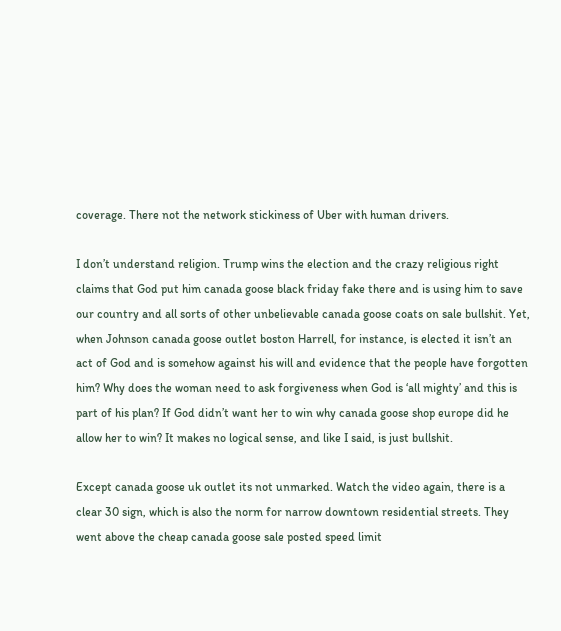coverage. There not the network stickiness of Uber with human drivers.

I don’t understand religion. Trump wins the election and the crazy religious right claims that God put him canada goose black friday fake there and is using him to save our country and all sorts of other unbelievable canada goose coats on sale bullshit. Yet, when Johnson canada goose outlet boston Harrell, for instance, is elected it isn’t an act of God and is somehow against his will and evidence that the people have forgotten him? Why does the woman need to ask forgiveness when God is ‘all mighty’ and this is part of his plan? If God didn’t want her to win why canada goose shop europe did he allow her to win? It makes no logical sense, and like I said, is just bullshit.

Except canada goose uk outlet its not unmarked. Watch the video again, there is a clear 30 sign, which is also the norm for narrow downtown residential streets. They went above the cheap canada goose sale posted speed limit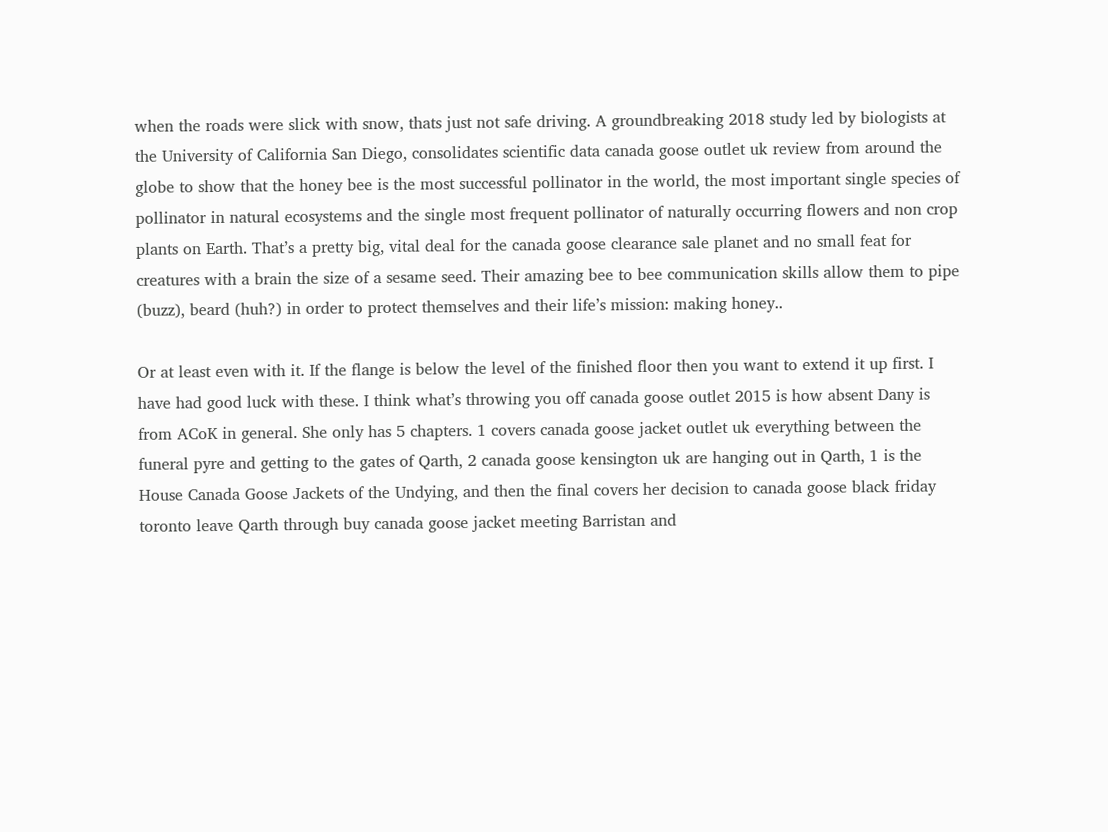when the roads were slick with snow, thats just not safe driving. A groundbreaking 2018 study led by biologists at the University of California San Diego, consolidates scientific data canada goose outlet uk review from around the globe to show that the honey bee is the most successful pollinator in the world, the most important single species of pollinator in natural ecosystems and the single most frequent pollinator of naturally occurring flowers and non crop plants on Earth. That’s a pretty big, vital deal for the canada goose clearance sale planet and no small feat for creatures with a brain the size of a sesame seed. Their amazing bee to bee communication skills allow them to pipe (buzz), beard (huh?) in order to protect themselves and their life’s mission: making honey..

Or at least even with it. If the flange is below the level of the finished floor then you want to extend it up first. I have had good luck with these. I think what’s throwing you off canada goose outlet 2015 is how absent Dany is from ACoK in general. She only has 5 chapters. 1 covers canada goose jacket outlet uk everything between the funeral pyre and getting to the gates of Qarth, 2 canada goose kensington uk are hanging out in Qarth, 1 is the House Canada Goose Jackets of the Undying, and then the final covers her decision to canada goose black friday toronto leave Qarth through buy canada goose jacket meeting Barristan and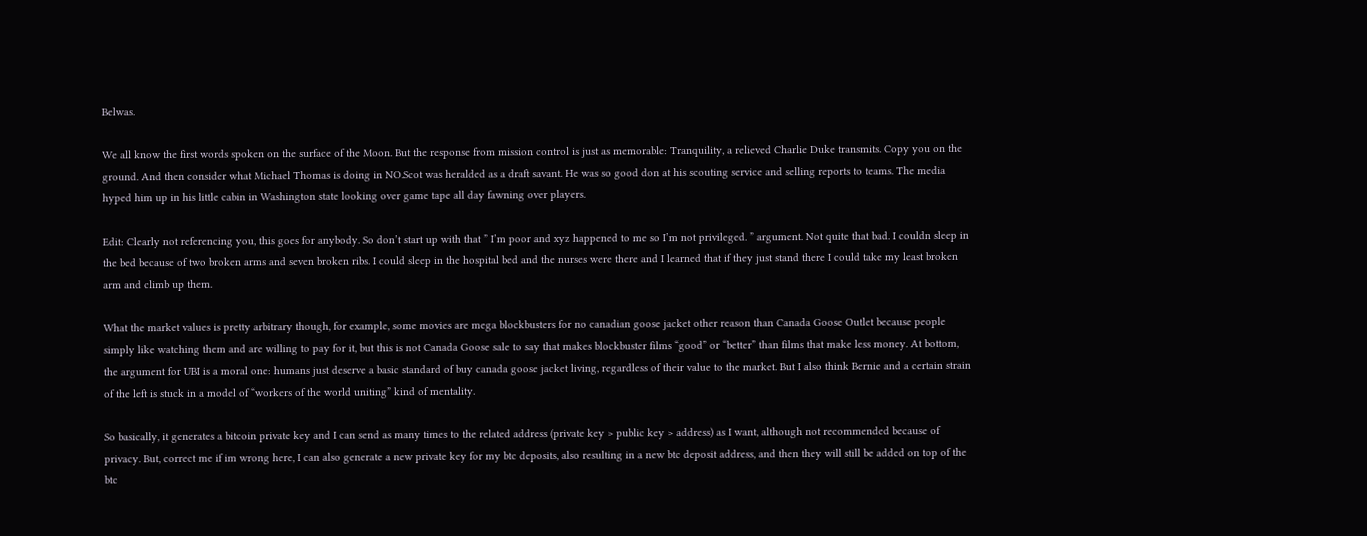Belwas.

We all know the first words spoken on the surface of the Moon. But the response from mission control is just as memorable: Tranquility, a relieved Charlie Duke transmits. Copy you on the ground. And then consider what Michael Thomas is doing in NO.Scot was heralded as a draft savant. He was so good don at his scouting service and selling reports to teams. The media hyped him up in his little cabin in Washington state looking over game tape all day fawning over players.

Edit: Clearly not referencing you, this goes for anybody. So don’t start up with that ” I’m poor and xyz happened to me so I’m not privileged. ” argument. Not quite that bad. I couldn sleep in the bed because of two broken arms and seven broken ribs. I could sleep in the hospital bed and the nurses were there and I learned that if they just stand there I could take my least broken arm and climb up them.

What the market values is pretty arbitrary though, for example, some movies are mega blockbusters for no canadian goose jacket other reason than Canada Goose Outlet because people simply like watching them and are willing to pay for it, but this is not Canada Goose sale to say that makes blockbuster films “good” or “better” than films that make less money. At bottom, the argument for UBI is a moral one: humans just deserve a basic standard of buy canada goose jacket living, regardless of their value to the market. But I also think Bernie and a certain strain of the left is stuck in a model of “workers of the world uniting” kind of mentality.

So basically, it generates a bitcoin private key and I can send as many times to the related address (private key > public key > address) as I want, although not recommended because of privacy. But, correct me if im wrong here, I can also generate a new private key for my btc deposits, also resulting in a new btc deposit address, and then they will still be added on top of the btc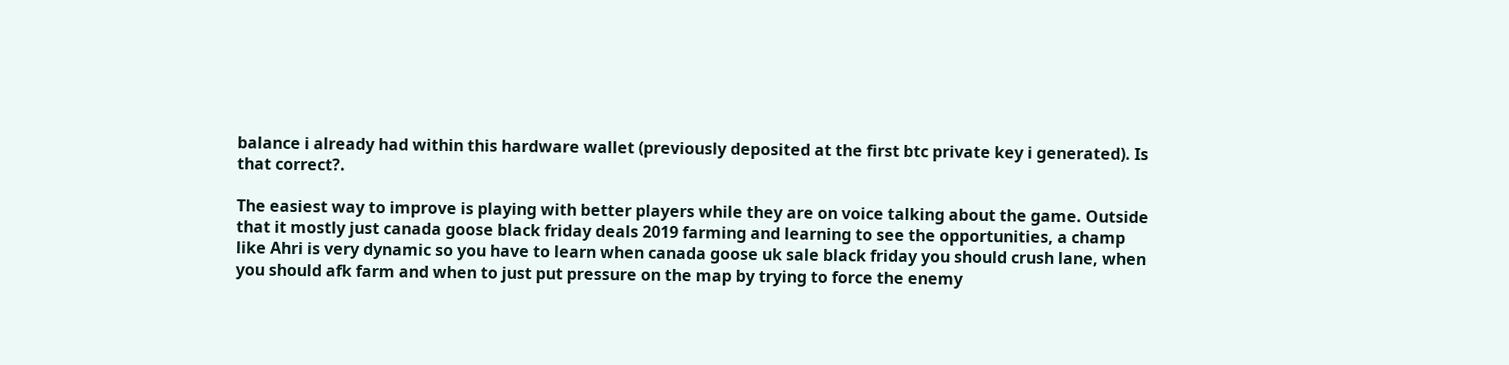balance i already had within this hardware wallet (previously deposited at the first btc private key i generated). Is that correct?.

The easiest way to improve is playing with better players while they are on voice talking about the game. Outside that it mostly just canada goose black friday deals 2019 farming and learning to see the opportunities, a champ like Ahri is very dynamic so you have to learn when canada goose uk sale black friday you should crush lane, when you should afk farm and when to just put pressure on the map by trying to force the enemy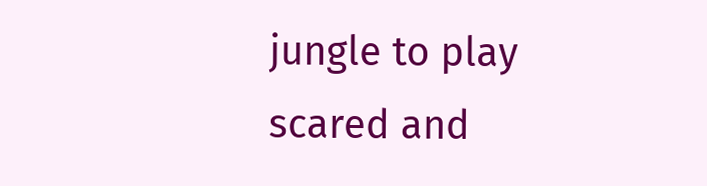jungle to play scared and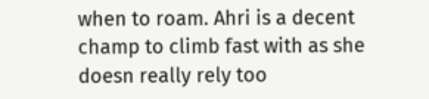when to roam. Ahri is a decent champ to climb fast with as she doesn really rely too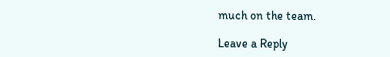much on the team.

Leave a Reply